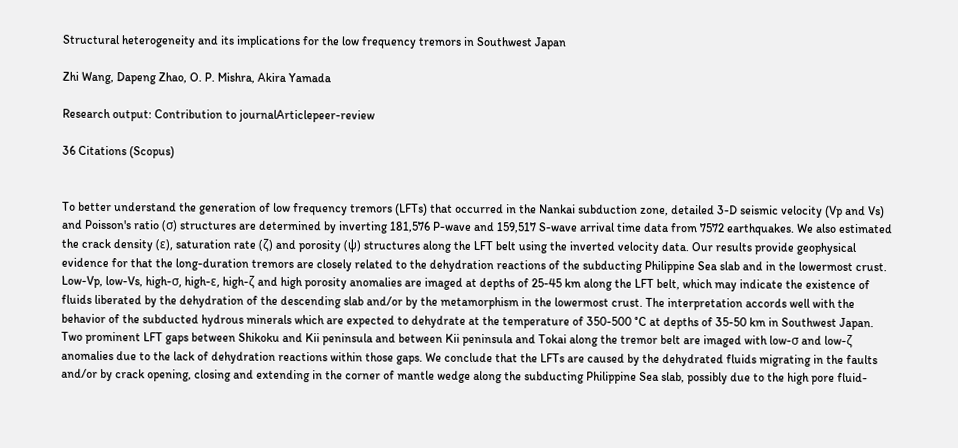Structural heterogeneity and its implications for the low frequency tremors in Southwest Japan

Zhi Wang, Dapeng Zhao, O. P. Mishra, Akira Yamada

Research output: Contribution to journalArticlepeer-review

36 Citations (Scopus)


To better understand the generation of low frequency tremors (LFTs) that occurred in the Nankai subduction zone, detailed 3-D seismic velocity (Vp and Vs) and Poisson's ratio (σ) structures are determined by inverting 181,576 P-wave and 159,517 S-wave arrival time data from 7572 earthquakes. We also estimated the crack density (ε), saturation rate (ζ) and porosity (ψ) structures along the LFT belt using the inverted velocity data. Our results provide geophysical evidence for that the long-duration tremors are closely related to the dehydration reactions of the subducting Philippine Sea slab and in the lowermost crust. Low-Vp, low-Vs, high-σ, high-ε, high-ζ and high porosity anomalies are imaged at depths of 25-45 km along the LFT belt, which may indicate the existence of fluids liberated by the dehydration of the descending slab and/or by the metamorphism in the lowermost crust. The interpretation accords well with the behavior of the subducted hydrous minerals which are expected to dehydrate at the temperature of 350-500 °C at depths of 35-50 km in Southwest Japan. Two prominent LFT gaps between Shikoku and Kii peninsula and between Kii peninsula and Tokai along the tremor belt are imaged with low-σ and low-ζ anomalies due to the lack of dehydration reactions within those gaps. We conclude that the LFTs are caused by the dehydrated fluids migrating in the faults and/or by crack opening, closing and extending in the corner of mantle wedge along the subducting Philippine Sea slab, possibly due to the high pore fluid-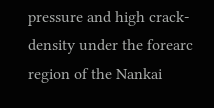pressure and high crack-density under the forearc region of the Nankai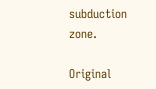subduction zone.

Original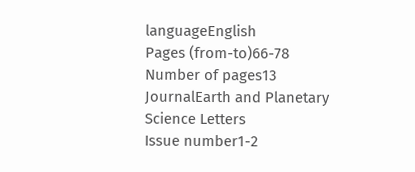languageEnglish
Pages (from-to)66-78
Number of pages13
JournalEarth and Planetary Science Letters
Issue number1-2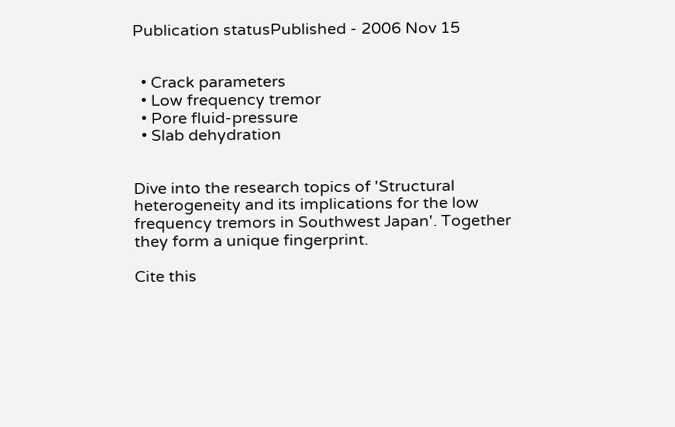Publication statusPublished - 2006 Nov 15


  • Crack parameters
  • Low frequency tremor
  • Pore fluid-pressure
  • Slab dehydration


Dive into the research topics of 'Structural heterogeneity and its implications for the low frequency tremors in Southwest Japan'. Together they form a unique fingerprint.

Cite this